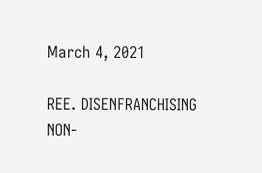March 4, 2021

REE. DISENFRANCHISING NON-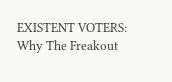EXISTENT VOTERS:  Why The Freakout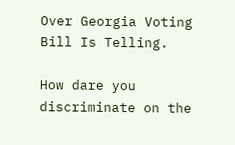Over Georgia Voting Bill Is Telling.

How dare you discriminate on the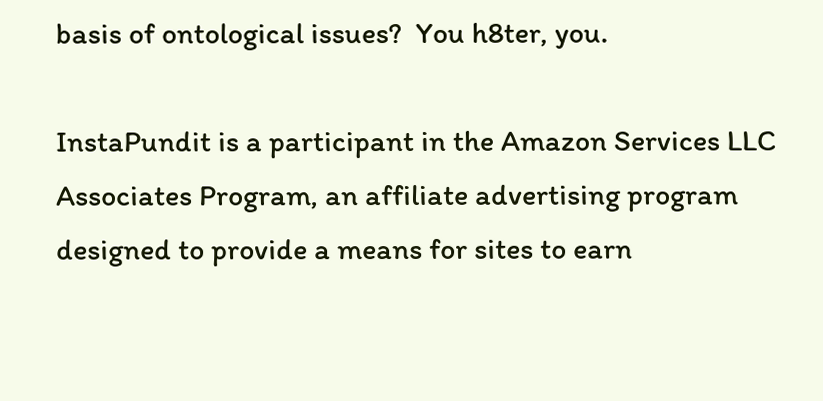basis of ontological issues?  You h8ter, you.

InstaPundit is a participant in the Amazon Services LLC Associates Program, an affiliate advertising program designed to provide a means for sites to earn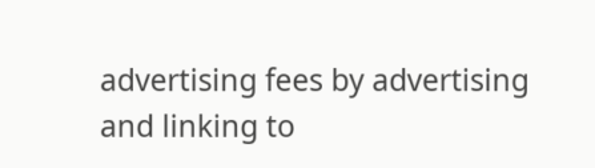advertising fees by advertising and linking to